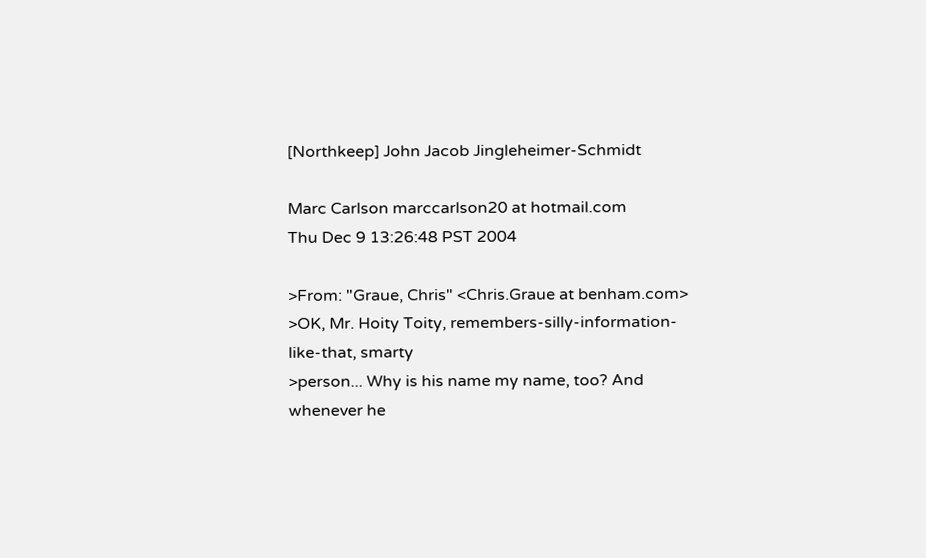[Northkeep] John Jacob Jingleheimer-Schmidt

Marc Carlson marccarlson20 at hotmail.com
Thu Dec 9 13:26:48 PST 2004

>From: "Graue, Chris" <Chris.Graue at benham.com>
>OK, Mr. Hoity Toity, remembers-silly-information-like-that, smarty
>person... Why is his name my name, too? And whenever he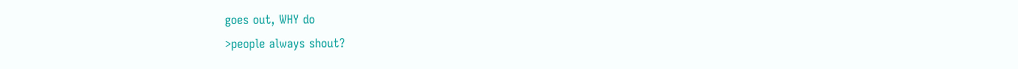goes out, WHY do
>people always shout?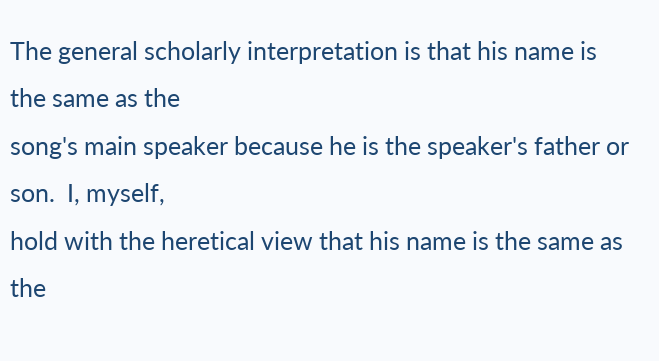The general scholarly interpretation is that his name is the same as the
song's main speaker because he is the speaker's father or son.  I, myself,
hold with the heretical view that his name is the same as the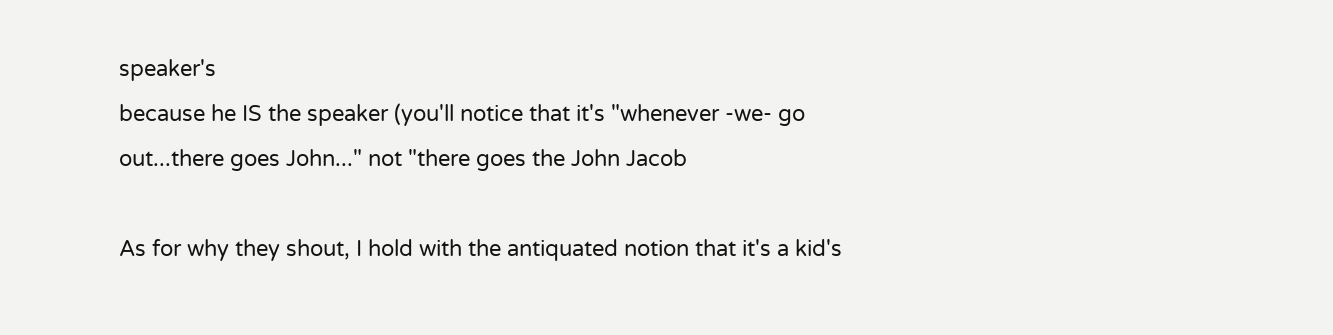speaker's
because he IS the speaker (you'll notice that it's "whenever -we- go
out...there goes John..." not "there goes the John Jacob

As for why they shout, I hold with the antiquated notion that it's a kid's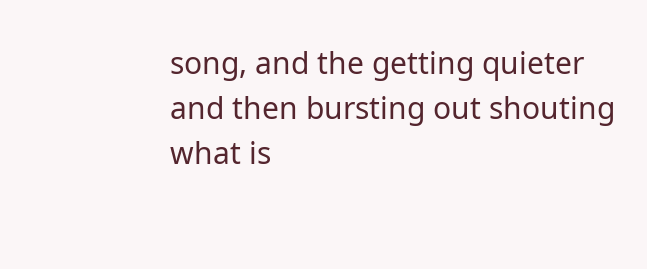song, and the getting quieter and then bursting out shouting what is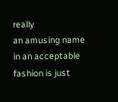really
an amusing name in an acceptable fashion is just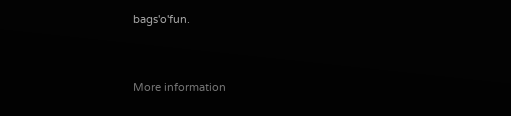bags'o'fun.


More information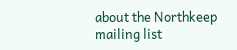about the Northkeep mailing list